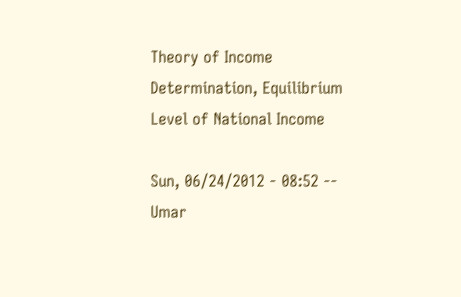Theory of Income Determination, Equilibrium Level of National Income

Sun, 06/24/2012 - 08:52 -- Umar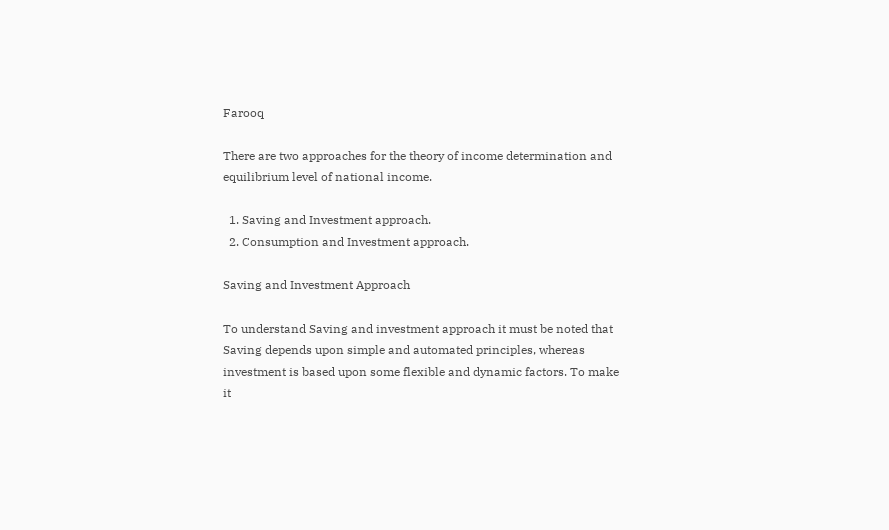Farooq

There are two approaches for the theory of income determination and equilibrium level of national income.

  1. Saving and Investment approach.
  2. Consumption and Investment approach.

Saving and Investment Approach

To understand Saving and investment approach it must be noted that Saving depends upon simple and automated principles, whereas investment is based upon some flexible and dynamic factors. To make it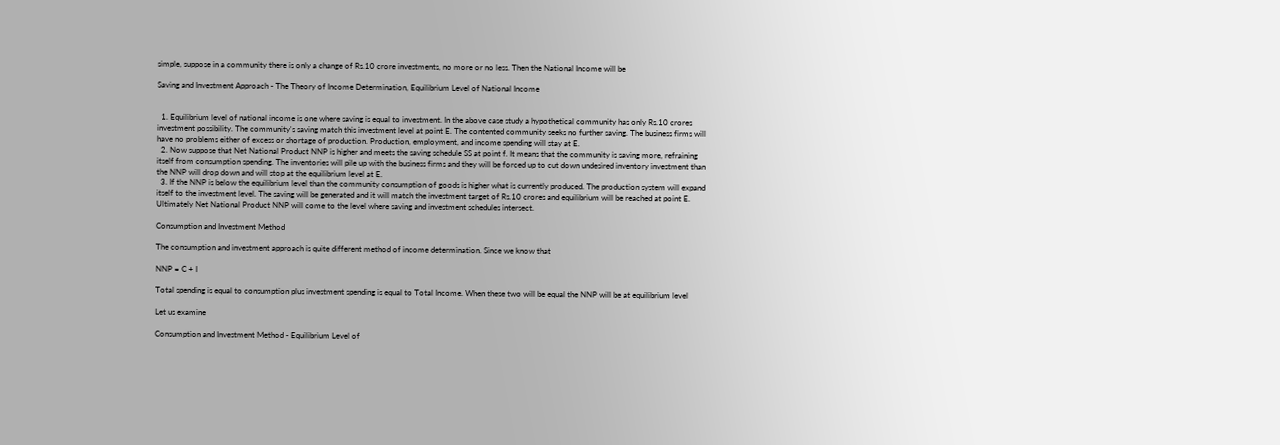simple, suppose in a community there is only a change of Rs.10 crore investments, no more or no less. Then the National Income will be

Saving and Investment Approach - The Theory of Income Determination, Equilibrium Level of National Income


  1. Equilibrium level of national income is one where saving is equal to investment. In the above case study a hypothetical community has only Rs.10 crores investment possibility. The community's saving match this investment level at point E. The contented community seeks no further saving. The business firms will have no problems either of excess or shortage of production. Production, employment, and income spending will stay at E.
  2. Now suppose that Net National Product NNP is higher and meets the saving schedule SS at point f. It means that the community is saving more, refraining itself from consumption spending. The inventories will pile up with the business firms and they will be forced up to cut down undesired inventory investment than the NNP will drop down and will stop at the equilibrium level at E.
  3. If the NNP is below the equilibrium level than the community consumption of goods is higher what is currently produced. The production system will expand itself to the investment level. The saving will be generated and it will match the investment target of Rs.10 crores and equilibrium will be reached at point E. Ultimately Net National Product NNP will come to the level where saving and investment schedules intersect.

Consumption and Investment Method

The consumption and investment approach is quite different method of income determination. Since we know that

NNP = C + I

Total spending is equal to consumption plus investment spending is equal to Total Income. When these two will be equal the NNP will be at equilibrium level

Let us examine

Consumption and Investment Method - Equilibrium Level of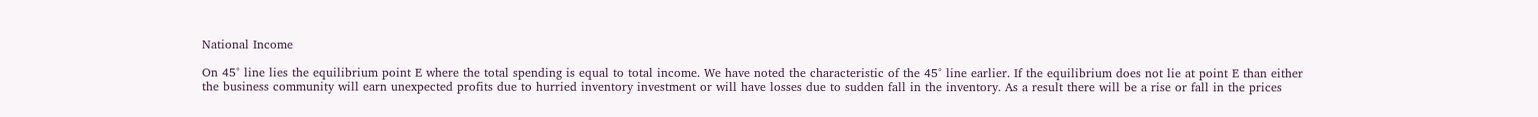National Income

On 45° line lies the equilibrium point E where the total spending is equal to total income. We have noted the characteristic of the 45° line earlier. If the equilibrium does not lie at point E than either the business community will earn unexpected profits due to hurried inventory investment or will have losses due to sudden fall in the inventory. As a result there will be a rise or fall in the prices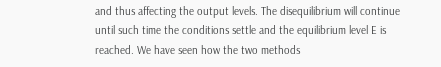and thus affecting the output levels. The disequilibrium will continue until such time the conditions settle and the equilibrium level E is reached. We have seen how the two methods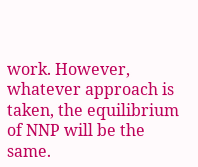work. However, whatever approach is taken, the equilibrium of NNP will be the same.